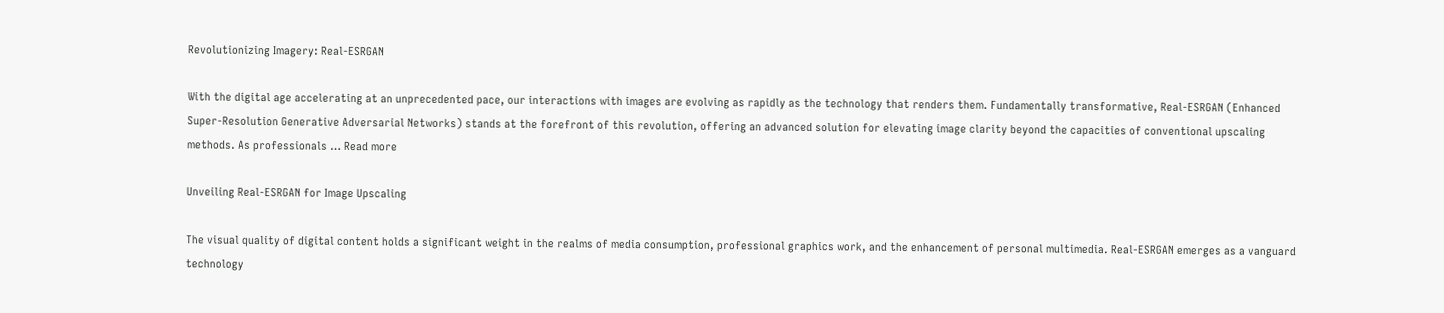Revolutionizing Imagery: Real-ESRGAN

With the digital age accelerating at an unprecedented pace, our interactions with images are evolving as rapidly as the technology that renders them. Fundamentally transformative, Real-ESRGAN (Enhanced Super-Resolution Generative Adversarial Networks) stands at the forefront of this revolution, offering an advanced solution for elevating image clarity beyond the capacities of conventional upscaling methods. As professionals … Read more

Unveiling Real-ESRGAN for Image Upscaling

The visual quality of digital content holds a significant weight in the realms of media consumption, professional graphics work, and the enhancement of personal multimedia. Real-ESRGAN emerges as a vanguard technology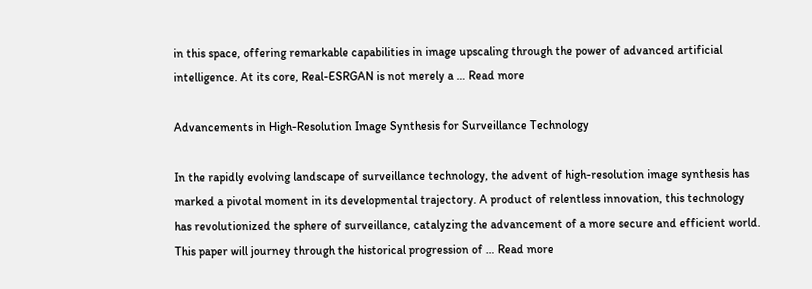in this space, offering remarkable capabilities in image upscaling through the power of advanced artificial intelligence. At its core, Real-ESRGAN is not merely a … Read more

Advancements in High-Resolution Image Synthesis for Surveillance Technology

In the rapidly evolving landscape of surveillance technology, the advent of high-resolution image synthesis has marked a pivotal moment in its developmental trajectory. A product of relentless innovation, this technology has revolutionized the sphere of surveillance, catalyzing the advancement of a more secure and efficient world. This paper will journey through the historical progression of … Read more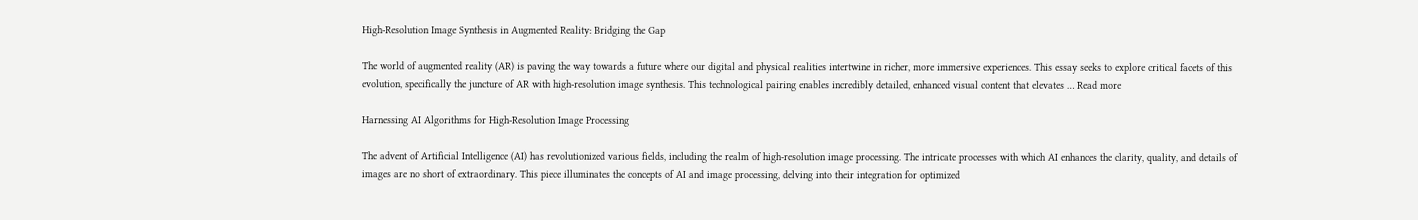High-Resolution Image Synthesis in Augmented Reality: Bridging the Gap

The world of augmented reality (AR) is paving the way towards a future where our digital and physical realities intertwine in richer, more immersive experiences. This essay seeks to explore critical facets of this evolution, specifically the juncture of AR with high-resolution image synthesis. This technological pairing enables incredibly detailed, enhanced visual content that elevates … Read more

Harnessing AI Algorithms for High-Resolution Image Processing

The advent of Artificial Intelligence (AI) has revolutionized various fields, including the realm of high-resolution image processing. The intricate processes with which AI enhances the clarity, quality, and details of images are no short of extraordinary. This piece illuminates the concepts of AI and image processing, delving into their integration for optimized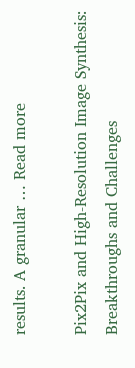results. A granular … Read more

Pix2Pix and High-Resolution Image Synthesis: Breakthroughs and Challenges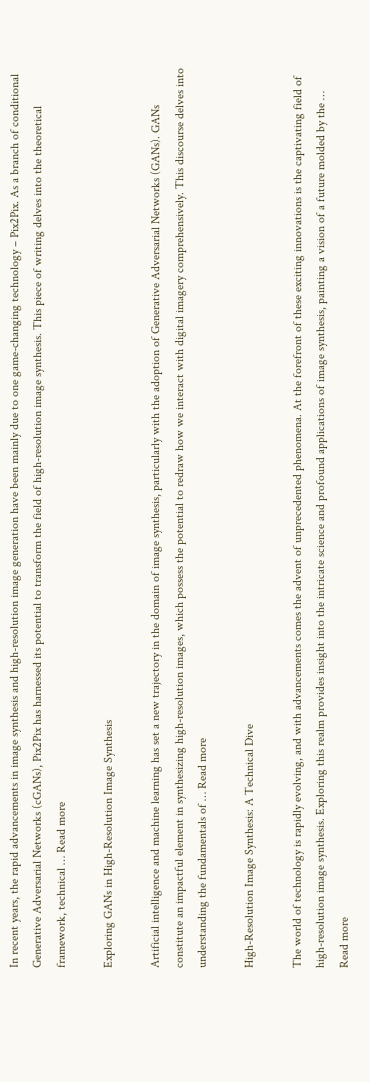In recent years, the rapid advancements in image synthesis and high-resolution image generation have been mainly due to one game-changing technology – Pix2Pix. As a branch of conditional Generative Adversarial Networks (cGANs), Pix2Pix has harnessed its potential to transform the field of high-resolution image synthesis. This piece of writing delves into the theoretical framework, technical … Read more

Exploring GANs in High-Resolution Image Synthesis

Artificial intelligence and machine learning has set a new trajectory in the domain of image synthesis, particularly with the adoption of Generative Adversarial Networks (GANs). GANs constitute an impactful element in synthesizing high-resolution images, which possess the potential to redraw how we interact with digital imagery comprehensively. This discourse delves into understanding the fundamentals of … Read more

High-Resolution Image Synthesis: A Technical Dive

The world of technology is rapidly evolving, and with advancements comes the advent of unprecedented phenomena. At the forefront of these exciting innovations is the captivating field of high-resolution image synthesis. Exploring this realm provides insight into the intricate science and profound applications of image synthesis, painting a vision of a future molded by the … Read more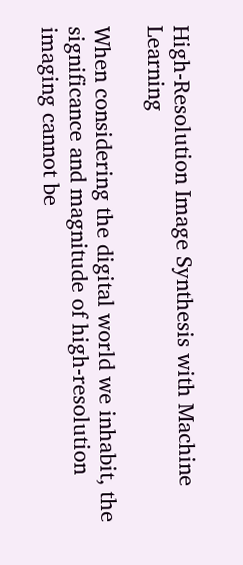High-Resolution Image Synthesis with Machine Learning

When considering the digital world we inhabit, the significance and magnitude of high-resolution imaging cannot be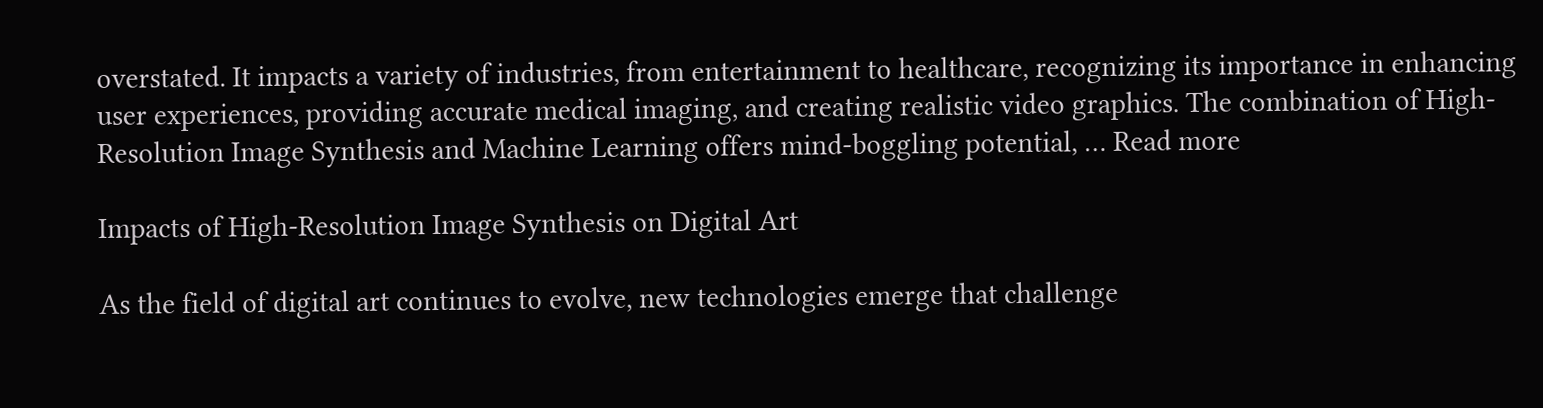overstated. It impacts a variety of industries, from entertainment to healthcare, recognizing its importance in enhancing user experiences, providing accurate medical imaging, and creating realistic video graphics. The combination of High-Resolution Image Synthesis and Machine Learning offers mind-boggling potential, … Read more

Impacts of High-Resolution Image Synthesis on Digital Art

As the field of digital art continues to evolve, new technologies emerge that challenge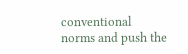conventional norms and push the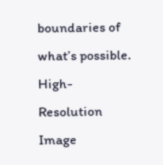boundaries of what’s possible. High-Resolution Image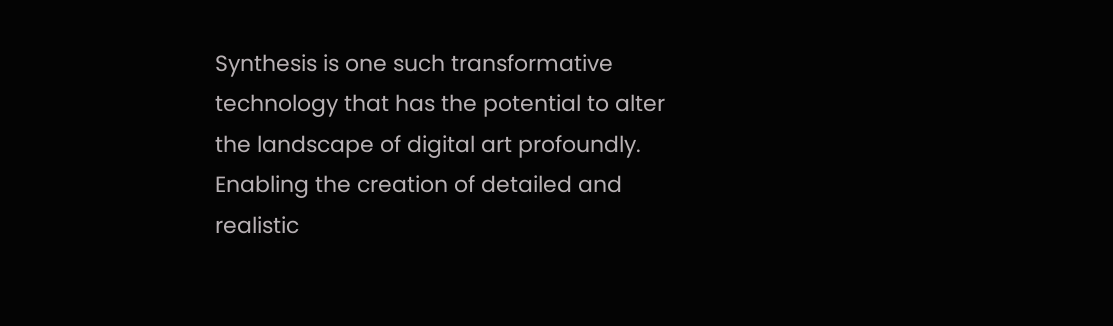Synthesis is one such transformative technology that has the potential to alter the landscape of digital art profoundly. Enabling the creation of detailed and realistic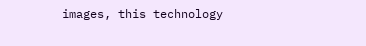images, this technology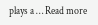plays a … Read more